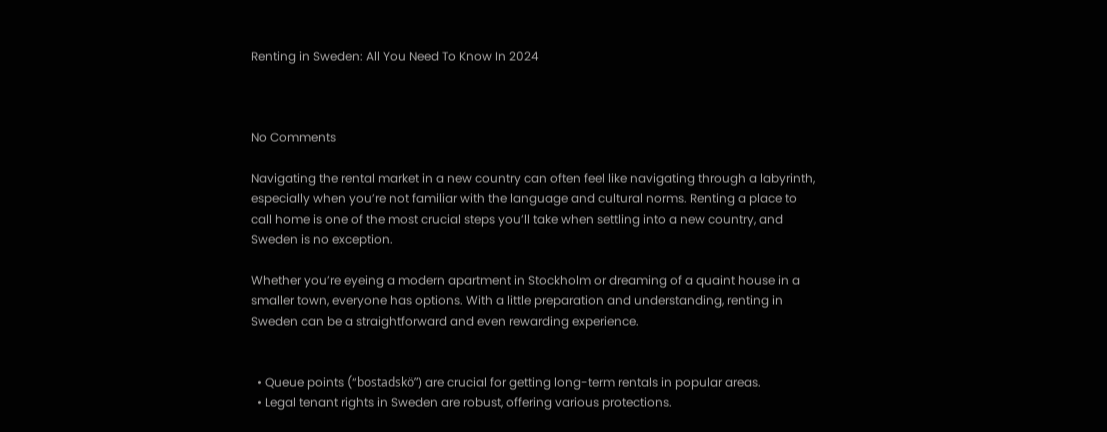Renting in Sweden: All You Need To Know In 2024



No Comments

Navigating the rental market in a new country can often feel like navigating through a labyrinth, especially when you’re not familiar with the language and cultural norms. Renting a place to call home is one of the most crucial steps you’ll take when settling into a new country, and Sweden is no exception.

Whether you’re eyeing a modern apartment in Stockholm or dreaming of a quaint house in a smaller town, everyone has options. With a little preparation and understanding, renting in Sweden can be a straightforward and even rewarding experience.


  • Queue points (“bostadskö”) are crucial for getting long-term rentals in popular areas.
  • Legal tenant rights in Sweden are robust, offering various protections.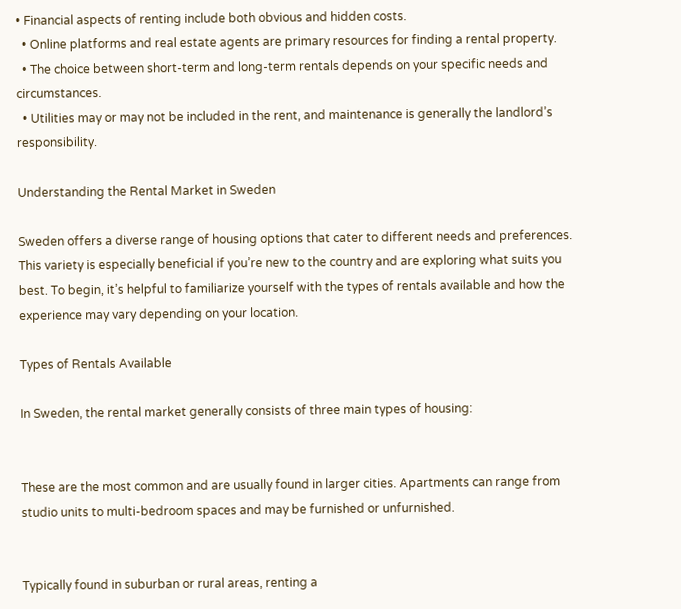• Financial aspects of renting include both obvious and hidden costs.
  • Online platforms and real estate agents are primary resources for finding a rental property.
  • The choice between short-term and long-term rentals depends on your specific needs and circumstances.
  • Utilities may or may not be included in the rent, and maintenance is generally the landlord’s responsibility.

Understanding the Rental Market in Sweden

Sweden offers a diverse range of housing options that cater to different needs and preferences. This variety is especially beneficial if you’re new to the country and are exploring what suits you best. To begin, it’s helpful to familiarize yourself with the types of rentals available and how the experience may vary depending on your location.

Types of Rentals Available

In Sweden, the rental market generally consists of three main types of housing:


These are the most common and are usually found in larger cities. Apartments can range from studio units to multi-bedroom spaces and may be furnished or unfurnished.


Typically found in suburban or rural areas, renting a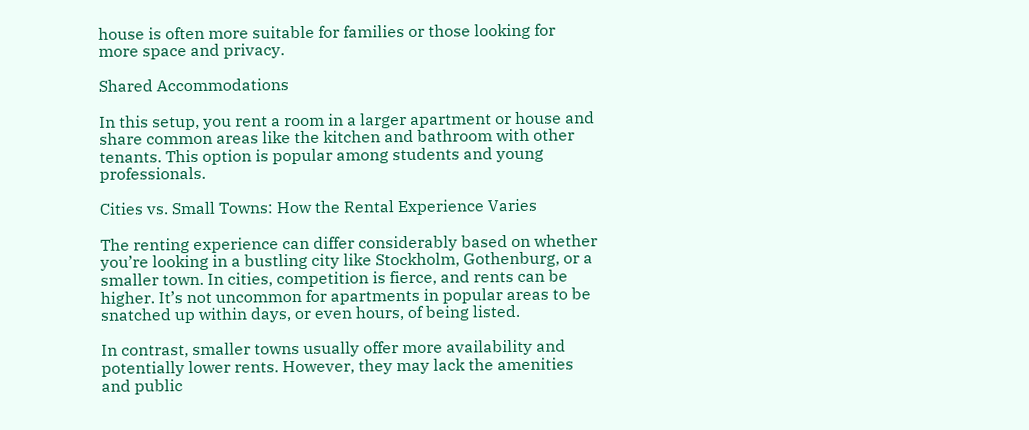house is often more suitable for families or those looking for more space and privacy.

Shared Accommodations

In this setup, you rent a room in a larger apartment or house and share common areas like the kitchen and bathroom with other tenants. This option is popular among students and young professionals.

Cities vs. Small Towns: How the Rental Experience Varies

The renting experience can differ considerably based on whether you’re looking in a bustling city like Stockholm, Gothenburg, or a smaller town. In cities, competition is fierce, and rents can be higher. It’s not uncommon for apartments in popular areas to be snatched up within days, or even hours, of being listed.

In contrast, smaller towns usually offer more availability and potentially lower rents. However, they may lack the amenities and public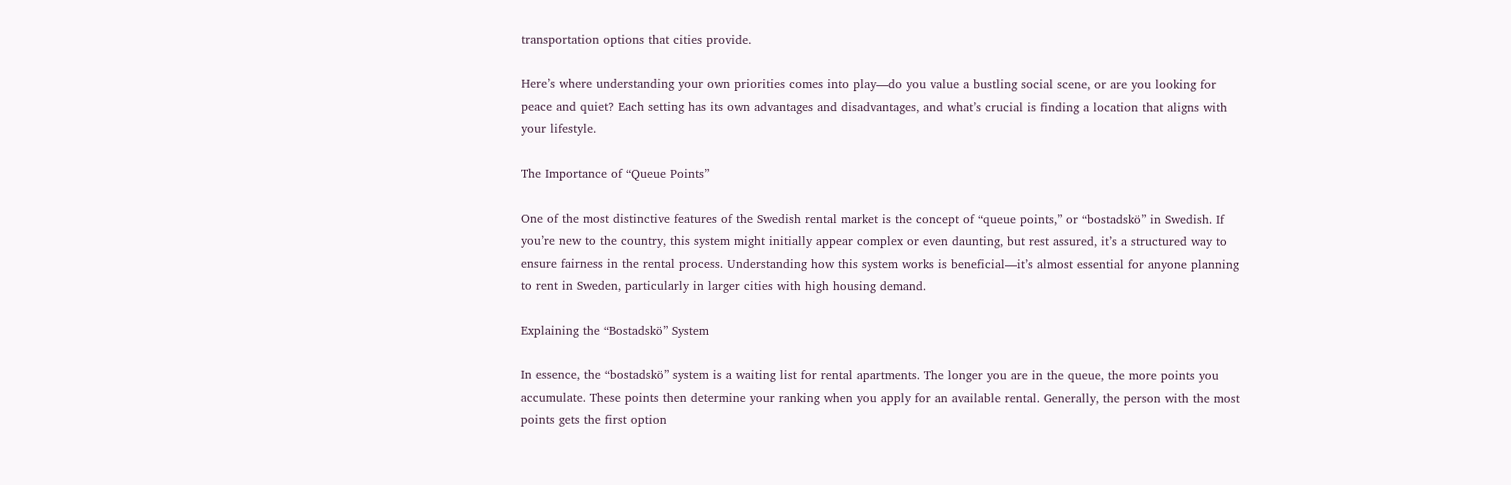transportation options that cities provide.

Here’s where understanding your own priorities comes into play—do you value a bustling social scene, or are you looking for peace and quiet? Each setting has its own advantages and disadvantages, and what’s crucial is finding a location that aligns with your lifestyle.

The Importance of “Queue Points”

One of the most distinctive features of the Swedish rental market is the concept of “queue points,” or “bostadskö” in Swedish. If you’re new to the country, this system might initially appear complex or even daunting, but rest assured, it’s a structured way to ensure fairness in the rental process. Understanding how this system works is beneficial—it’s almost essential for anyone planning to rent in Sweden, particularly in larger cities with high housing demand.

Explaining the “Bostadskö” System

In essence, the “bostadskö” system is a waiting list for rental apartments. The longer you are in the queue, the more points you accumulate. These points then determine your ranking when you apply for an available rental. Generally, the person with the most points gets the first option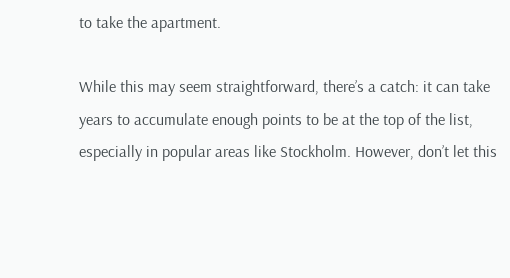to take the apartment.

While this may seem straightforward, there’s a catch: it can take years to accumulate enough points to be at the top of the list, especially in popular areas like Stockholm. However, don’t let this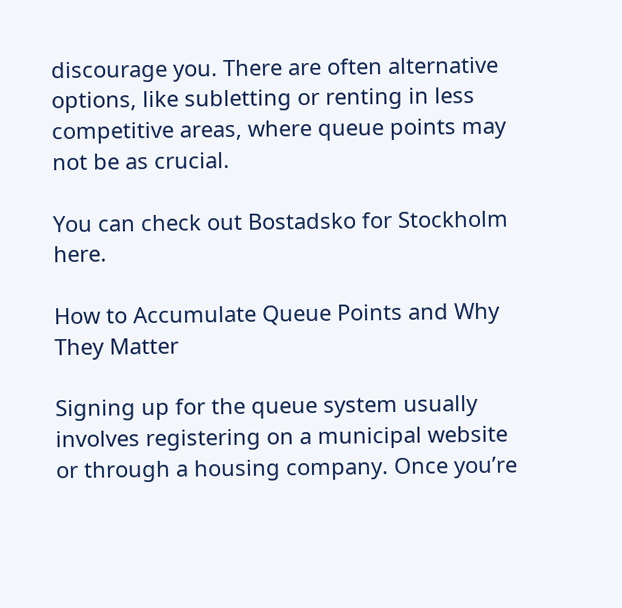discourage you. There are often alternative options, like subletting or renting in less competitive areas, where queue points may not be as crucial.

You can check out Bostadsko for Stockholm here.

How to Accumulate Queue Points and Why They Matter

Signing up for the queue system usually involves registering on a municipal website or through a housing company. Once you’re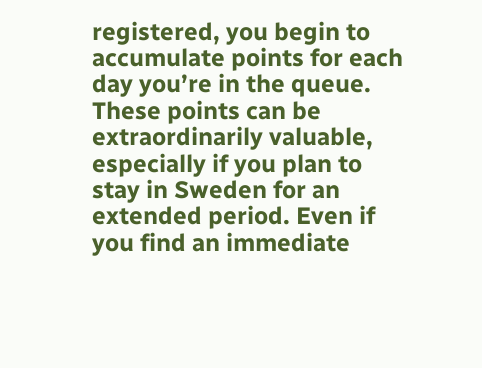registered, you begin to accumulate points for each day you’re in the queue. These points can be extraordinarily valuable, especially if you plan to stay in Sweden for an extended period. Even if you find an immediate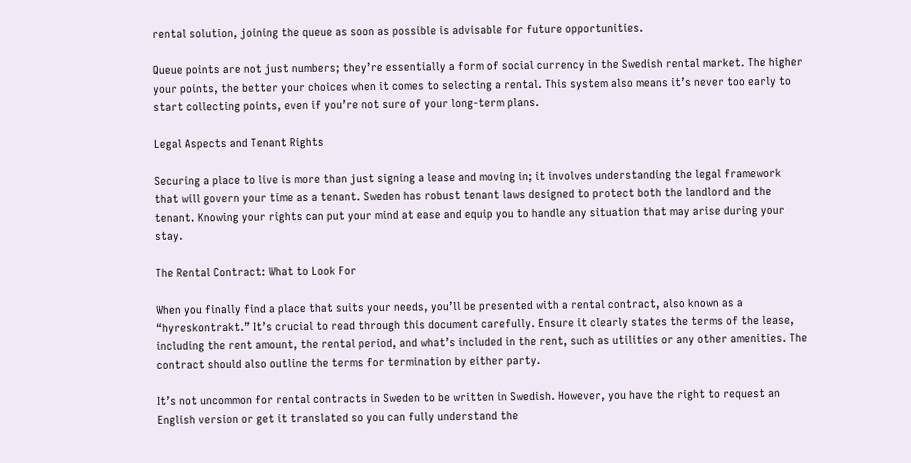rental solution, joining the queue as soon as possible is advisable for future opportunities.

Queue points are not just numbers; they’re essentially a form of social currency in the Swedish rental market. The higher your points, the better your choices when it comes to selecting a rental. This system also means it’s never too early to start collecting points, even if you’re not sure of your long-term plans.

Legal Aspects and Tenant Rights

Securing a place to live is more than just signing a lease and moving in; it involves understanding the legal framework that will govern your time as a tenant. Sweden has robust tenant laws designed to protect both the landlord and the tenant. Knowing your rights can put your mind at ease and equip you to handle any situation that may arise during your stay.

The Rental Contract: What to Look For

When you finally find a place that suits your needs, you’ll be presented with a rental contract, also known as a “hyreskontrakt.” It’s crucial to read through this document carefully. Ensure it clearly states the terms of the lease, including the rent amount, the rental period, and what’s included in the rent, such as utilities or any other amenities. The contract should also outline the terms for termination by either party.

It’s not uncommon for rental contracts in Sweden to be written in Swedish. However, you have the right to request an English version or get it translated so you can fully understand the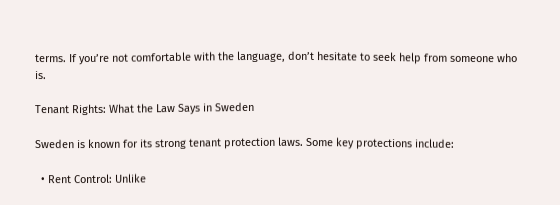terms. If you’re not comfortable with the language, don’t hesitate to seek help from someone who is.

Tenant Rights: What the Law Says in Sweden

Sweden is known for its strong tenant protection laws. Some key protections include:

  • Rent Control: Unlike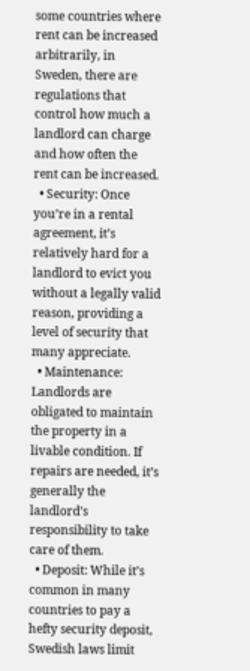some countries where rent can be increased arbitrarily, in Sweden, there are regulations that control how much a landlord can charge and how often the rent can be increased.
  • Security: Once you’re in a rental agreement, it’s relatively hard for a landlord to evict you without a legally valid reason, providing a level of security that many appreciate.
  • Maintenance: Landlords are obligated to maintain the property in a livable condition. If repairs are needed, it’s generally the landlord’s responsibility to take care of them.
  • Deposit: While it’s common in many countries to pay a hefty security deposit, Swedish laws limit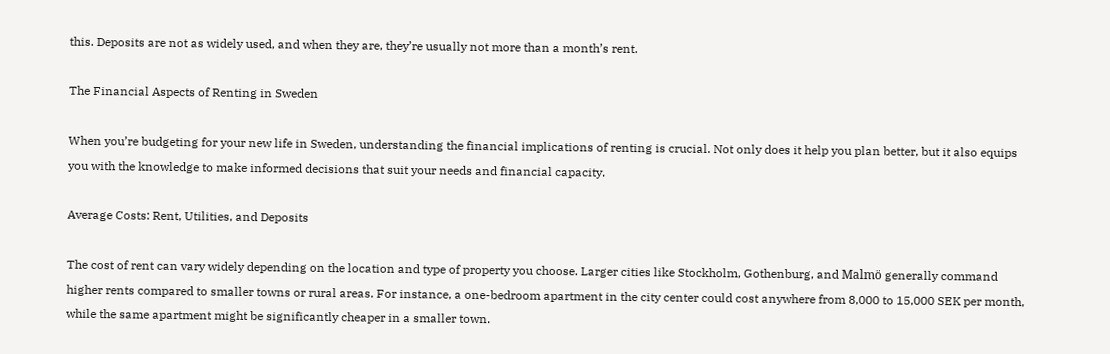this. Deposits are not as widely used, and when they are, they’re usually not more than a month’s rent.

The Financial Aspects of Renting in Sweden

When you’re budgeting for your new life in Sweden, understanding the financial implications of renting is crucial. Not only does it help you plan better, but it also equips you with the knowledge to make informed decisions that suit your needs and financial capacity.

Average Costs: Rent, Utilities, and Deposits

The cost of rent can vary widely depending on the location and type of property you choose. Larger cities like Stockholm, Gothenburg, and Malmö generally command higher rents compared to smaller towns or rural areas. For instance, a one-bedroom apartment in the city center could cost anywhere from 8,000 to 15,000 SEK per month, while the same apartment might be significantly cheaper in a smaller town.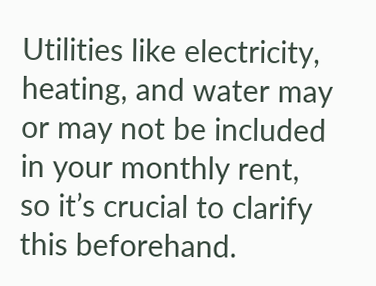Utilities like electricity, heating, and water may or may not be included in your monthly rent, so it’s crucial to clarify this beforehand.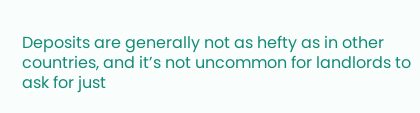Deposits are generally not as hefty as in other countries, and it’s not uncommon for landlords to ask for just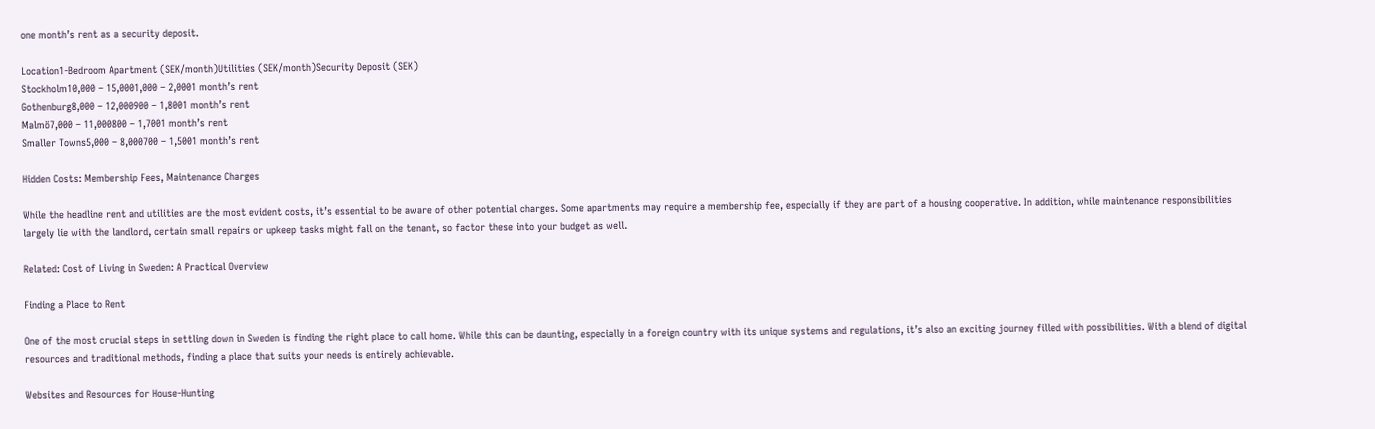one month’s rent as a security deposit.

Location1-Bedroom Apartment (SEK/month)Utilities (SEK/month)Security Deposit (SEK)
Stockholm10,000 – 15,0001,000 – 2,0001 month’s rent
Gothenburg8,000 – 12,000900 – 1,8001 month’s rent
Malmö7,000 – 11,000800 – 1,7001 month’s rent
Smaller Towns5,000 – 8,000700 – 1,5001 month’s rent

Hidden Costs: Membership Fees, Maintenance Charges

While the headline rent and utilities are the most evident costs, it’s essential to be aware of other potential charges. Some apartments may require a membership fee, especially if they are part of a housing cooperative. In addition, while maintenance responsibilities largely lie with the landlord, certain small repairs or upkeep tasks might fall on the tenant, so factor these into your budget as well.

Related: Cost of Living in Sweden: A Practical Overview

Finding a Place to Rent

One of the most crucial steps in settling down in Sweden is finding the right place to call home. While this can be daunting, especially in a foreign country with its unique systems and regulations, it’s also an exciting journey filled with possibilities. With a blend of digital resources and traditional methods, finding a place that suits your needs is entirely achievable.

Websites and Resources for House-Hunting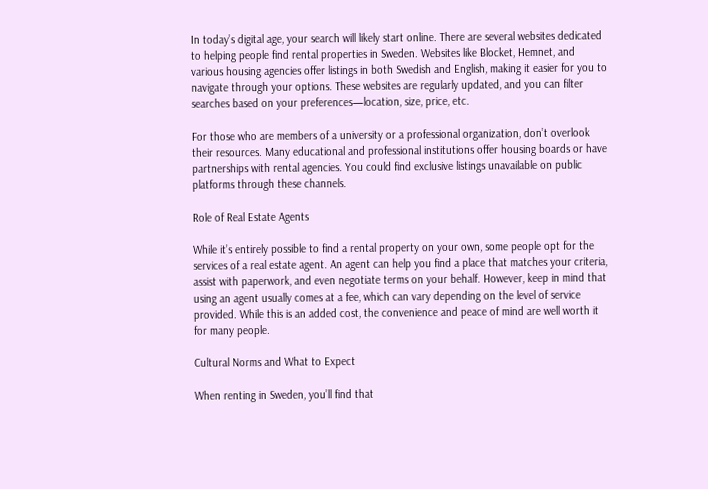In today’s digital age, your search will likely start online. There are several websites dedicated to helping people find rental properties in Sweden. Websites like Blocket, Hemnet, and various housing agencies offer listings in both Swedish and English, making it easier for you to navigate through your options. These websites are regularly updated, and you can filter searches based on your preferences—location, size, price, etc.

For those who are members of a university or a professional organization, don’t overlook their resources. Many educational and professional institutions offer housing boards or have partnerships with rental agencies. You could find exclusive listings unavailable on public platforms through these channels.

Role of Real Estate Agents

While it’s entirely possible to find a rental property on your own, some people opt for the services of a real estate agent. An agent can help you find a place that matches your criteria, assist with paperwork, and even negotiate terms on your behalf. However, keep in mind that using an agent usually comes at a fee, which can vary depending on the level of service provided. While this is an added cost, the convenience and peace of mind are well worth it for many people.

Cultural Norms and What to Expect

When renting in Sweden, you’ll find that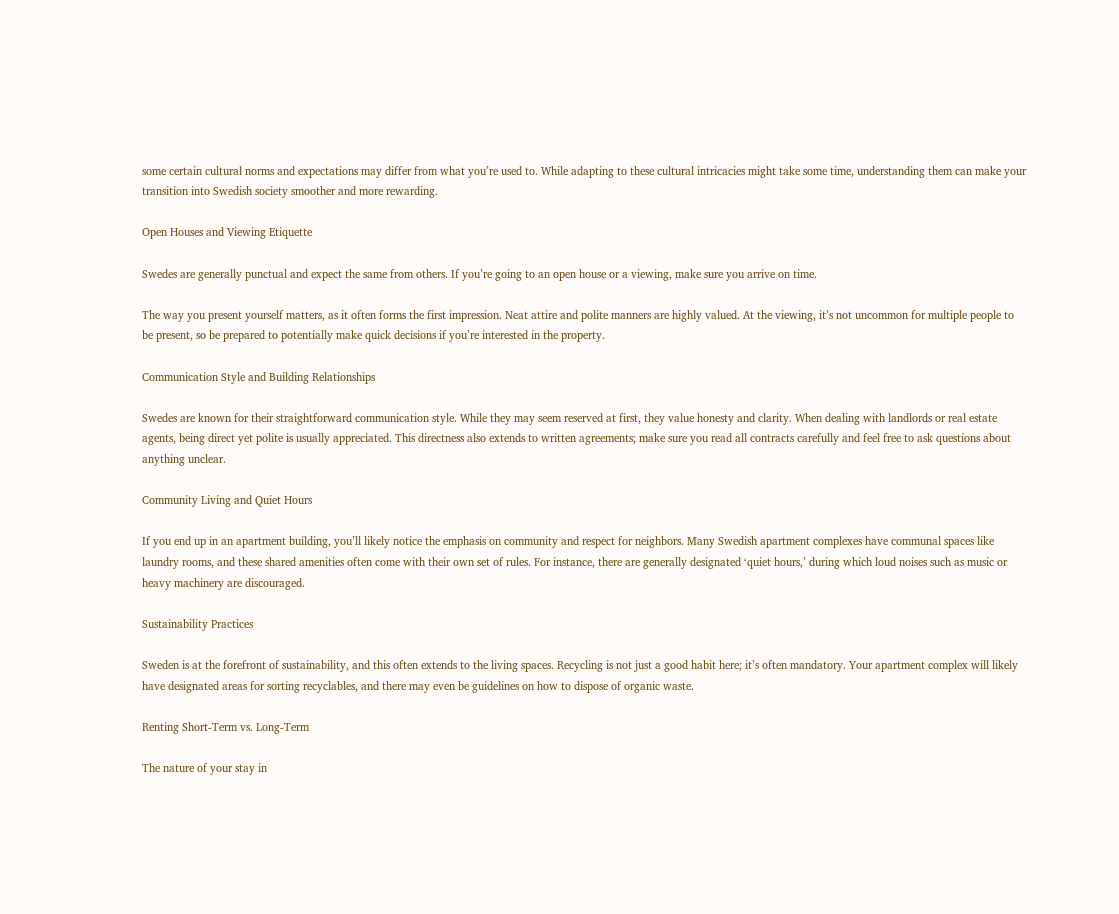some certain cultural norms and expectations may differ from what you’re used to. While adapting to these cultural intricacies might take some time, understanding them can make your transition into Swedish society smoother and more rewarding.

Open Houses and Viewing Etiquette

Swedes are generally punctual and expect the same from others. If you’re going to an open house or a viewing, make sure you arrive on time.

The way you present yourself matters, as it often forms the first impression. Neat attire and polite manners are highly valued. At the viewing, it’s not uncommon for multiple people to be present, so be prepared to potentially make quick decisions if you’re interested in the property.

Communication Style and Building Relationships

Swedes are known for their straightforward communication style. While they may seem reserved at first, they value honesty and clarity. When dealing with landlords or real estate agents, being direct yet polite is usually appreciated. This directness also extends to written agreements; make sure you read all contracts carefully and feel free to ask questions about anything unclear.

Community Living and Quiet Hours

If you end up in an apartment building, you’ll likely notice the emphasis on community and respect for neighbors. Many Swedish apartment complexes have communal spaces like laundry rooms, and these shared amenities often come with their own set of rules. For instance, there are generally designated ‘quiet hours,’ during which loud noises such as music or heavy machinery are discouraged.

Sustainability Practices

Sweden is at the forefront of sustainability, and this often extends to the living spaces. Recycling is not just a good habit here; it’s often mandatory. Your apartment complex will likely have designated areas for sorting recyclables, and there may even be guidelines on how to dispose of organic waste.

Renting Short-Term vs. Long-Term

The nature of your stay in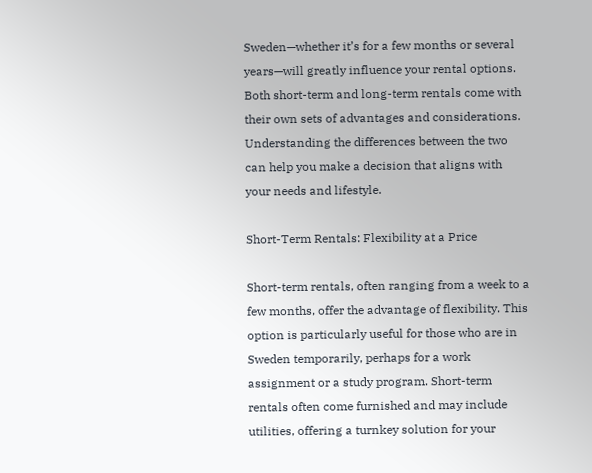Sweden—whether it’s for a few months or several years—will greatly influence your rental options. Both short-term and long-term rentals come with their own sets of advantages and considerations. Understanding the differences between the two can help you make a decision that aligns with your needs and lifestyle.

Short-Term Rentals: Flexibility at a Price

Short-term rentals, often ranging from a week to a few months, offer the advantage of flexibility. This option is particularly useful for those who are in Sweden temporarily, perhaps for a work assignment or a study program. Short-term rentals often come furnished and may include utilities, offering a turnkey solution for your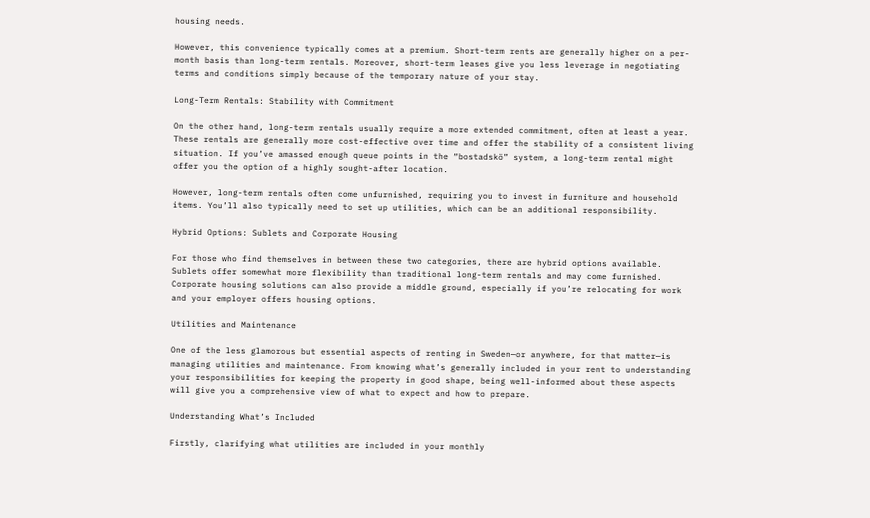housing needs.

However, this convenience typically comes at a premium. Short-term rents are generally higher on a per-month basis than long-term rentals. Moreover, short-term leases give you less leverage in negotiating terms and conditions simply because of the temporary nature of your stay.

Long-Term Rentals: Stability with Commitment

On the other hand, long-term rentals usually require a more extended commitment, often at least a year. These rentals are generally more cost-effective over time and offer the stability of a consistent living situation. If you’ve amassed enough queue points in the “bostadskö” system, a long-term rental might offer you the option of a highly sought-after location.

However, long-term rentals often come unfurnished, requiring you to invest in furniture and household items. You’ll also typically need to set up utilities, which can be an additional responsibility.

Hybrid Options: Sublets and Corporate Housing

For those who find themselves in between these two categories, there are hybrid options available. Sublets offer somewhat more flexibility than traditional long-term rentals and may come furnished. Corporate housing solutions can also provide a middle ground, especially if you’re relocating for work and your employer offers housing options.

Utilities and Maintenance

One of the less glamorous but essential aspects of renting in Sweden—or anywhere, for that matter—is managing utilities and maintenance. From knowing what’s generally included in your rent to understanding your responsibilities for keeping the property in good shape, being well-informed about these aspects will give you a comprehensive view of what to expect and how to prepare.

Understanding What’s Included

Firstly, clarifying what utilities are included in your monthly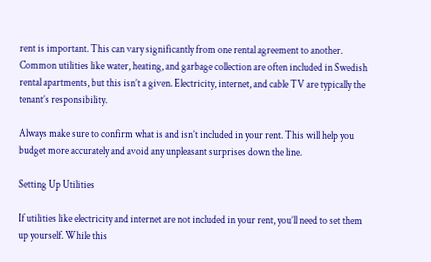rent is important. This can vary significantly from one rental agreement to another. Common utilities like water, heating, and garbage collection are often included in Swedish rental apartments, but this isn’t a given. Electricity, internet, and cable TV are typically the tenant’s responsibility.

Always make sure to confirm what is and isn’t included in your rent. This will help you budget more accurately and avoid any unpleasant surprises down the line.

Setting Up Utilities

If utilities like electricity and internet are not included in your rent, you’ll need to set them up yourself. While this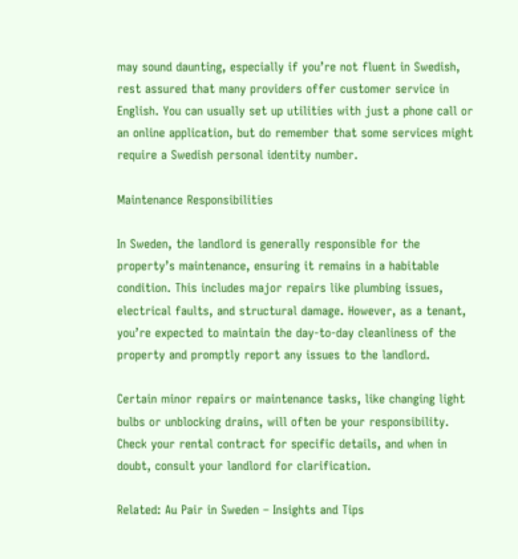may sound daunting, especially if you’re not fluent in Swedish, rest assured that many providers offer customer service in English. You can usually set up utilities with just a phone call or an online application, but do remember that some services might require a Swedish personal identity number.

Maintenance Responsibilities

In Sweden, the landlord is generally responsible for the property’s maintenance, ensuring it remains in a habitable condition. This includes major repairs like plumbing issues, electrical faults, and structural damage. However, as a tenant, you’re expected to maintain the day-to-day cleanliness of the property and promptly report any issues to the landlord.

Certain minor repairs or maintenance tasks, like changing light bulbs or unblocking drains, will often be your responsibility. Check your rental contract for specific details, and when in doubt, consult your landlord for clarification.

Related: Au Pair in Sweden – Insights and Tips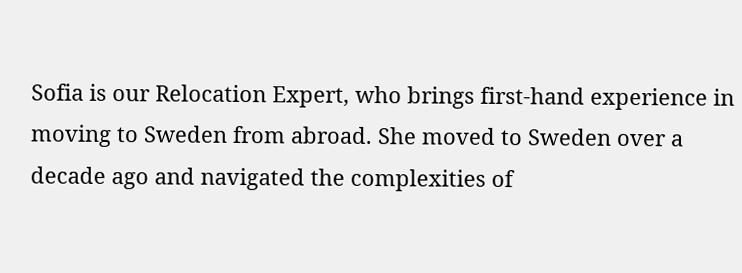Sofia is our Relocation Expert, who brings first-hand experience in moving to Sweden from abroad. She moved to Sweden over a decade ago and navigated the complexities of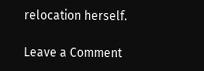relocation herself.

Leave a Comment